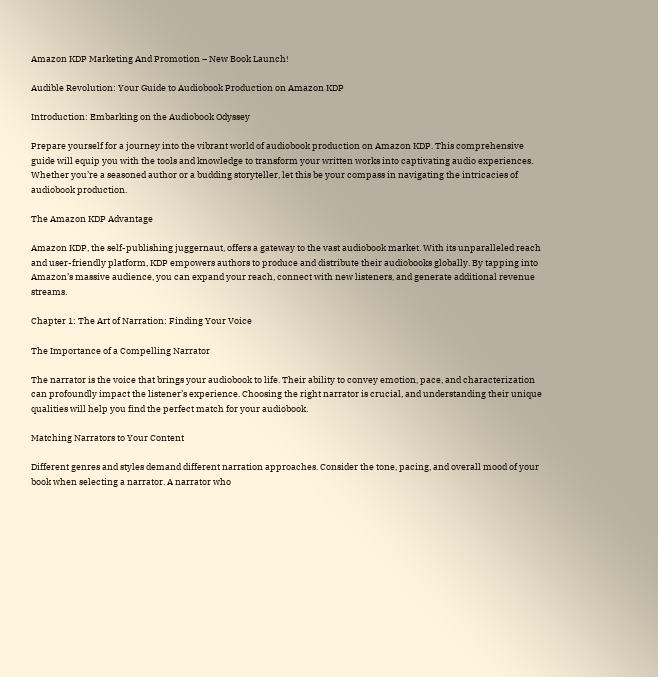Amazon KDP Marketing And Promotion – New Book Launch!

Audible Revolution: Your Guide to Audiobook Production on Amazon KDP

Introduction: Embarking on the Audiobook Odyssey

Prepare yourself for a journey into the vibrant world of audiobook production on Amazon KDP. This comprehensive guide will equip you with the tools and knowledge to transform your written works into captivating audio experiences. Whether you’re a seasoned author or a budding storyteller, let this be your compass in navigating the intricacies of audiobook production.

The Amazon KDP Advantage

Amazon KDP, the self-publishing juggernaut, offers a gateway to the vast audiobook market. With its unparalleled reach and user-friendly platform, KDP empowers authors to produce and distribute their audiobooks globally. By tapping into Amazon’s massive audience, you can expand your reach, connect with new listeners, and generate additional revenue streams.

Chapter 1: The Art of Narration: Finding Your Voice

The Importance of a Compelling Narrator

The narrator is the voice that brings your audiobook to life. Their ability to convey emotion, pace, and characterization can profoundly impact the listener’s experience. Choosing the right narrator is crucial, and understanding their unique qualities will help you find the perfect match for your audiobook.

Matching Narrators to Your Content

Different genres and styles demand different narration approaches. Consider the tone, pacing, and overall mood of your book when selecting a narrator. A narrator who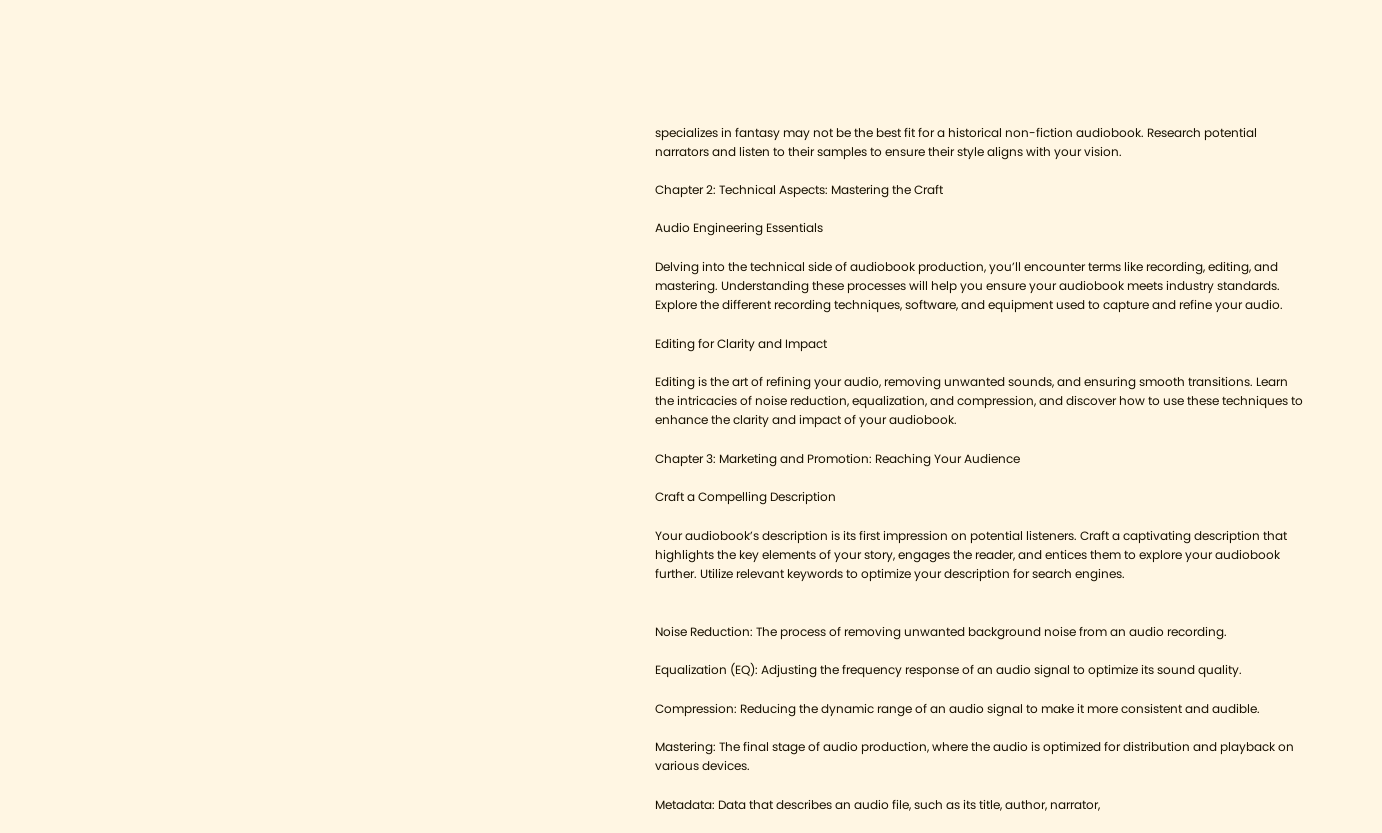specializes in fantasy may not be the best fit for a historical non-fiction audiobook. Research potential narrators and listen to their samples to ensure their style aligns with your vision.

Chapter 2: Technical Aspects: Mastering the Craft

Audio Engineering Essentials

Delving into the technical side of audiobook production, you’ll encounter terms like recording, editing, and mastering. Understanding these processes will help you ensure your audiobook meets industry standards. Explore the different recording techniques, software, and equipment used to capture and refine your audio.

Editing for Clarity and Impact

Editing is the art of refining your audio, removing unwanted sounds, and ensuring smooth transitions. Learn the intricacies of noise reduction, equalization, and compression, and discover how to use these techniques to enhance the clarity and impact of your audiobook.

Chapter 3: Marketing and Promotion: Reaching Your Audience

Craft a Compelling Description

Your audiobook’s description is its first impression on potential listeners. Craft a captivating description that highlights the key elements of your story, engages the reader, and entices them to explore your audiobook further. Utilize relevant keywords to optimize your description for search engines.


Noise Reduction: The process of removing unwanted background noise from an audio recording.

Equalization (EQ): Adjusting the frequency response of an audio signal to optimize its sound quality.

Compression: Reducing the dynamic range of an audio signal to make it more consistent and audible.

Mastering: The final stage of audio production, where the audio is optimized for distribution and playback on various devices.

Metadata: Data that describes an audio file, such as its title, author, narrator,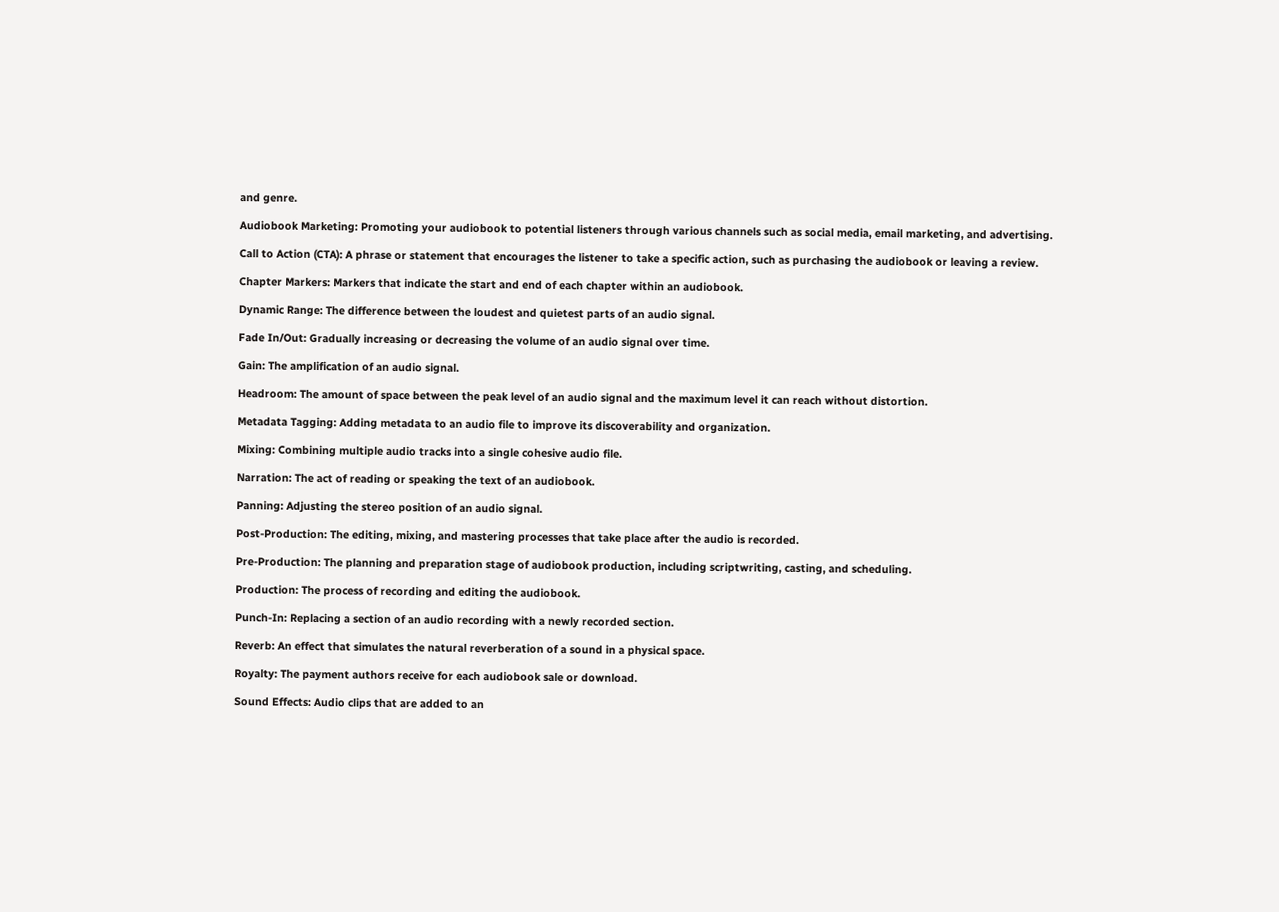and genre.

Audiobook Marketing: Promoting your audiobook to potential listeners through various channels such as social media, email marketing, and advertising.

Call to Action (CTA): A phrase or statement that encourages the listener to take a specific action, such as purchasing the audiobook or leaving a review.

Chapter Markers: Markers that indicate the start and end of each chapter within an audiobook.

Dynamic Range: The difference between the loudest and quietest parts of an audio signal.

Fade In/Out: Gradually increasing or decreasing the volume of an audio signal over time.

Gain: The amplification of an audio signal.

Headroom: The amount of space between the peak level of an audio signal and the maximum level it can reach without distortion.

Metadata Tagging: Adding metadata to an audio file to improve its discoverability and organization.

Mixing: Combining multiple audio tracks into a single cohesive audio file.

Narration: The act of reading or speaking the text of an audiobook.

Panning: Adjusting the stereo position of an audio signal.

Post-Production: The editing, mixing, and mastering processes that take place after the audio is recorded.

Pre-Production: The planning and preparation stage of audiobook production, including scriptwriting, casting, and scheduling.

Production: The process of recording and editing the audiobook.

Punch-In: Replacing a section of an audio recording with a newly recorded section.

Reverb: An effect that simulates the natural reverberation of a sound in a physical space.

Royalty: The payment authors receive for each audiobook sale or download.

Sound Effects: Audio clips that are added to an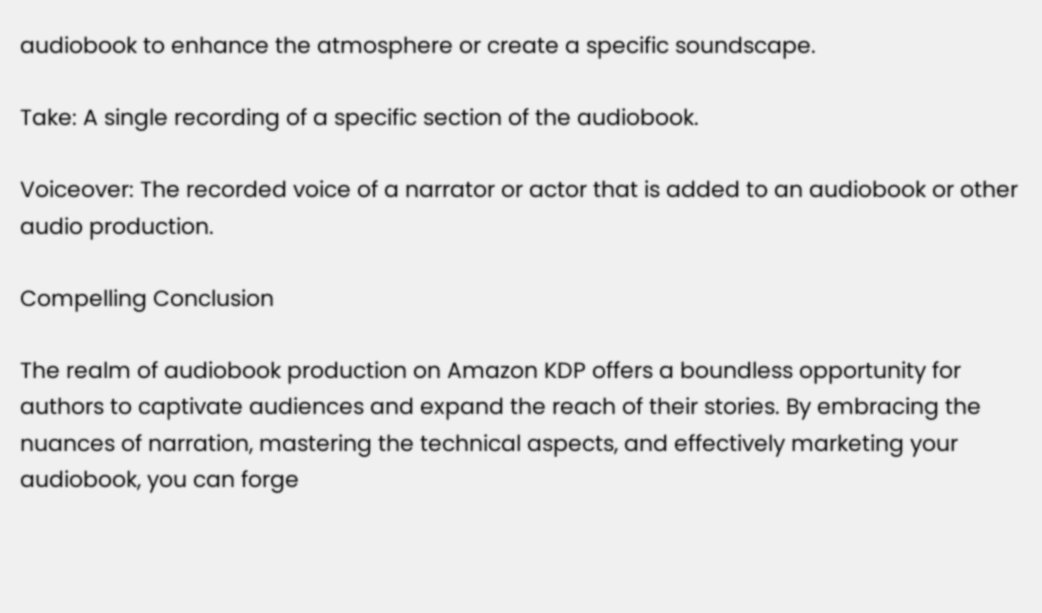audiobook to enhance the atmosphere or create a specific soundscape.

Take: A single recording of a specific section of the audiobook.

Voiceover: The recorded voice of a narrator or actor that is added to an audiobook or other audio production.

Compelling Conclusion

The realm of audiobook production on Amazon KDP offers a boundless opportunity for authors to captivate audiences and expand the reach of their stories. By embracing the nuances of narration, mastering the technical aspects, and effectively marketing your audiobook, you can forge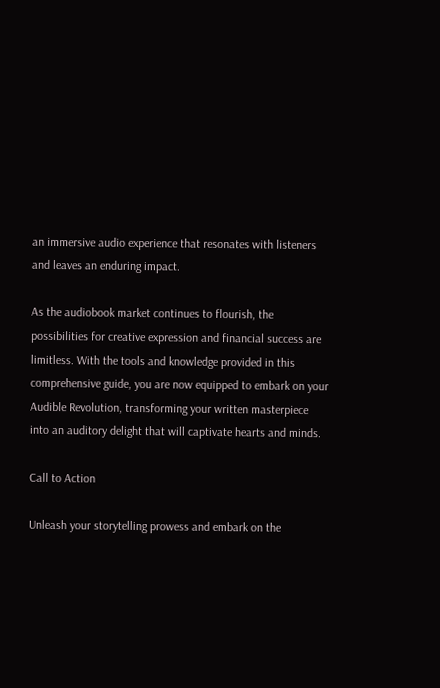an immersive audio experience that resonates with listeners and leaves an enduring impact.

As the audiobook market continues to flourish, the possibilities for creative expression and financial success are limitless. With the tools and knowledge provided in this comprehensive guide, you are now equipped to embark on your Audible Revolution, transforming your written masterpiece into an auditory delight that will captivate hearts and minds.

Call to Action

Unleash your storytelling prowess and embark on the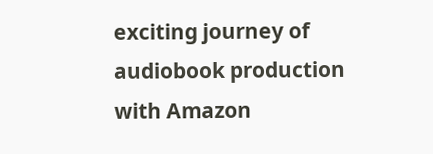exciting journey of audiobook production with Amazon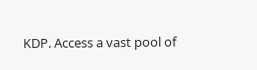KDP. Access a vast pool of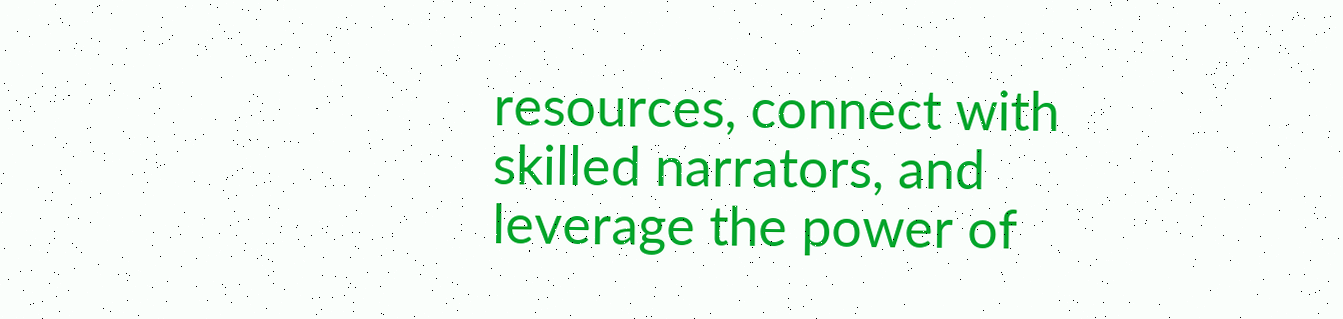resources, connect with skilled narrators, and leverage the power of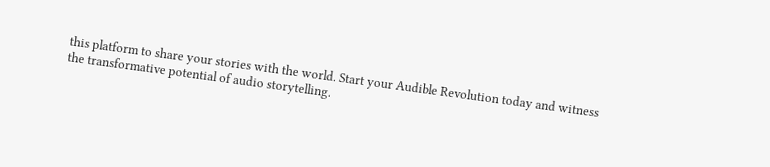this platform to share your stories with the world. Start your Audible Revolution today and witness the transformative potential of audio storytelling.